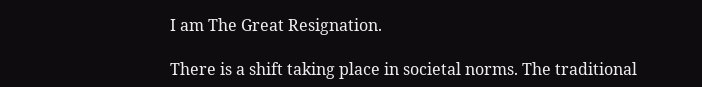I am The Great Resignation.

There is a shift taking place in societal norms. The traditional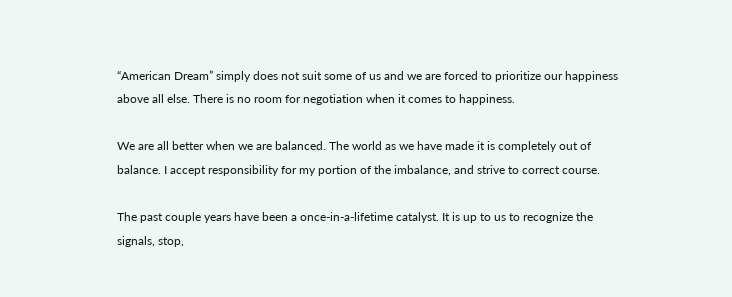“American Dream” simply does not suit some of us and we are forced to prioritize our happiness above all else. There is no room for negotiation when it comes to happiness.

We are all better when we are balanced. The world as we have made it is completely out of balance. I accept responsibility for my portion of the imbalance, and strive to correct course.

The past couple years have been a once-in-a-lifetime catalyst. It is up to us to recognize the signals, stop,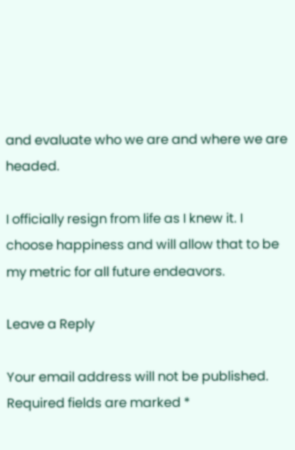and evaluate who we are and where we are headed.

I officially resign from life as I knew it. I choose happiness and will allow that to be my metric for all future endeavors.

Leave a Reply

Your email address will not be published. Required fields are marked *